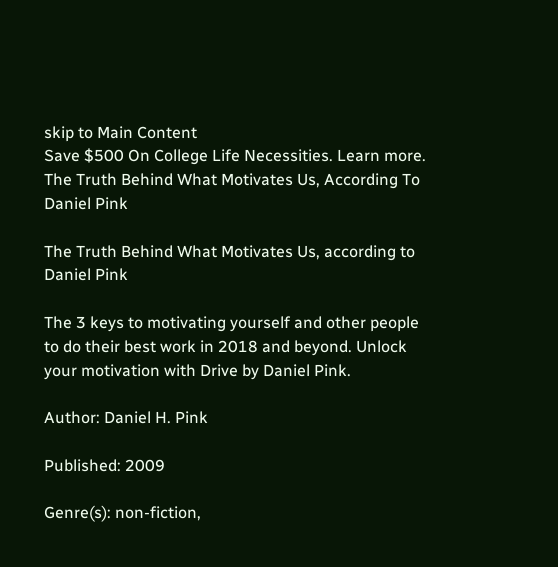skip to Main Content
Save $500 On College Life Necessities. Learn more.
The Truth Behind What Motivates Us, According To Daniel Pink

The Truth Behind What Motivates Us, according to Daniel Pink

The 3 keys to motivating yourself and other people to do their best work in 2018 and beyond. Unlock your motivation with Drive by Daniel Pink.

Author: Daniel H. Pink

Published: 2009

Genre(s): non-fiction,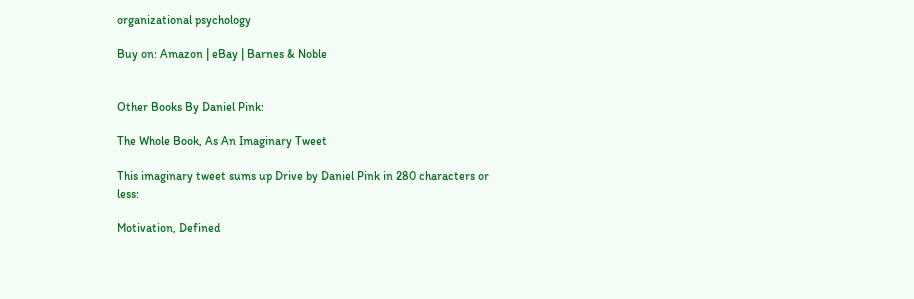organizational psychology

Buy on: Amazon | eBay | Barnes & Noble


Other Books By Daniel Pink:

The Whole Book, As An Imaginary Tweet

This imaginary tweet sums up Drive by Daniel Pink in 280 characters or less:

Motivation, Defined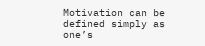Motivation can be defined simply as one’s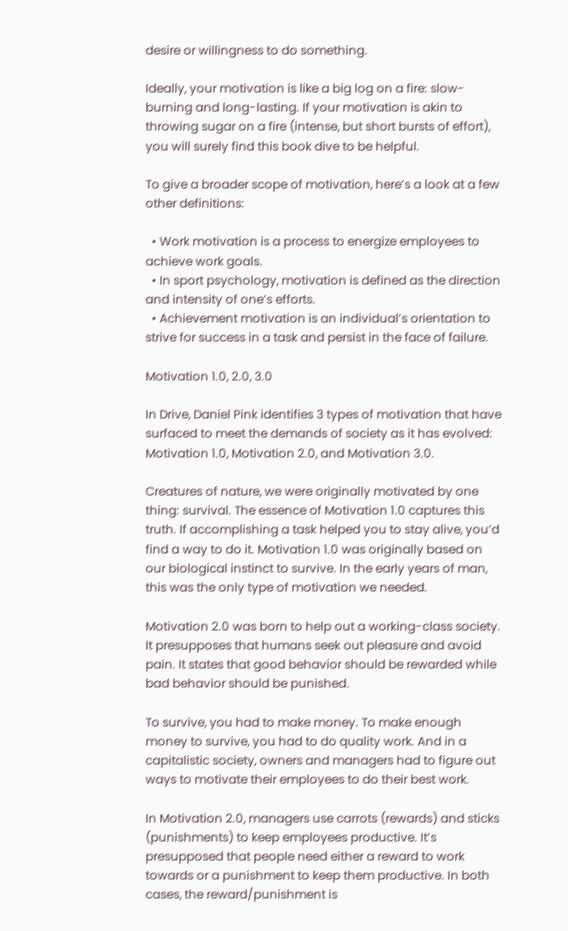desire or willingness to do something.

Ideally, your motivation is like a big log on a fire: slow-burning and long-lasting. If your motivation is akin to throwing sugar on a fire (intense, but short bursts of effort), you will surely find this book dive to be helpful.

To give a broader scope of motivation, here’s a look at a few other definitions:

  • Work motivation is a process to energize employees to achieve work goals.
  • In sport psychology, motivation is defined as the direction and intensity of one’s efforts.
  • Achievement motivation is an individual’s orientation to strive for success in a task and persist in the face of failure.

Motivation 1.0, 2.0, 3.0

In Drive, Daniel Pink identifies 3 types of motivation that have surfaced to meet the demands of society as it has evolved: Motivation 1.0, Motivation 2.0, and Motivation 3.0.

Creatures of nature, we were originally motivated by one thing: survival. The essence of Motivation 1.0 captures this truth. If accomplishing a task helped you to stay alive, you’d find a way to do it. Motivation 1.0 was originally based on our biological instinct to survive. In the early years of man, this was the only type of motivation we needed.

Motivation 2.0 was born to help out a working-class society. It presupposes that humans seek out pleasure and avoid pain. It states that good behavior should be rewarded while bad behavior should be punished.

To survive, you had to make money. To make enough money to survive, you had to do quality work. And in a capitalistic society, owners and managers had to figure out ways to motivate their employees to do their best work.

In Motivation 2.0, managers use carrots (rewards) and sticks (punishments) to keep employees productive. It’s presupposed that people need either a reward to work towards or a punishment to keep them productive. In both cases, the reward/punishment is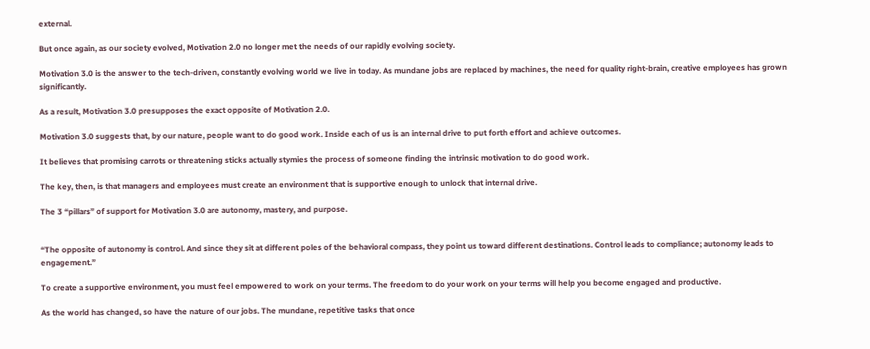external.

But once again, as our society evolved, Motivation 2.0 no longer met the needs of our rapidly evolving society.

Motivation 3.0 is the answer to the tech-driven, constantly evolving world we live in today. As mundane jobs are replaced by machines, the need for quality right-brain, creative employees has grown significantly.

As a result, Motivation 3.0 presupposes the exact opposite of Motivation 2.0.

Motivation 3.0 suggests that, by our nature, people want to do good work. Inside each of us is an internal drive to put forth effort and achieve outcomes.

It believes that promising carrots or threatening sticks actually stymies the process of someone finding the intrinsic motivation to do good work.

The key, then, is that managers and employees must create an environment that is supportive enough to unlock that internal drive.

The 3 “pillars” of support for Motivation 3.0 are autonomy, mastery, and purpose.


“The opposite of autonomy is control. And since they sit at different poles of the behavioral compass, they point us toward different destinations. Control leads to compliance; autonomy leads to engagement.”

To create a supportive environment, you must feel empowered to work on your terms. The freedom to do your work on your terms will help you become engaged and productive.

As the world has changed, so have the nature of our jobs. The mundane, repetitive tasks that once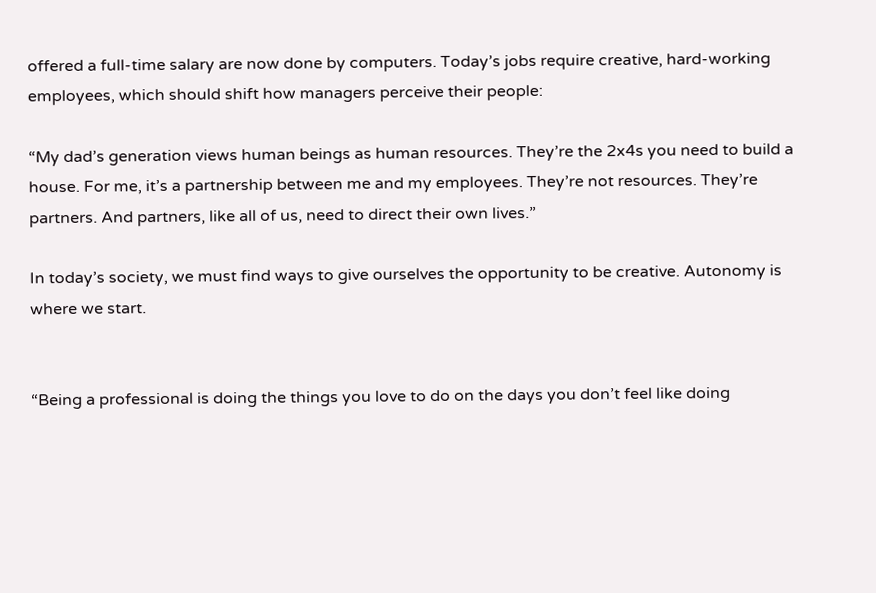offered a full-time salary are now done by computers. Today’s jobs require creative, hard-working employees, which should shift how managers perceive their people:

“My dad’s generation views human beings as human resources. They’re the 2x4s you need to build a house. For me, it’s a partnership between me and my employees. They’re not resources. They’re partners. And partners, like all of us, need to direct their own lives.”

In today’s society, we must find ways to give ourselves the opportunity to be creative. Autonomy is where we start.


“Being a professional is doing the things you love to do on the days you don’t feel like doing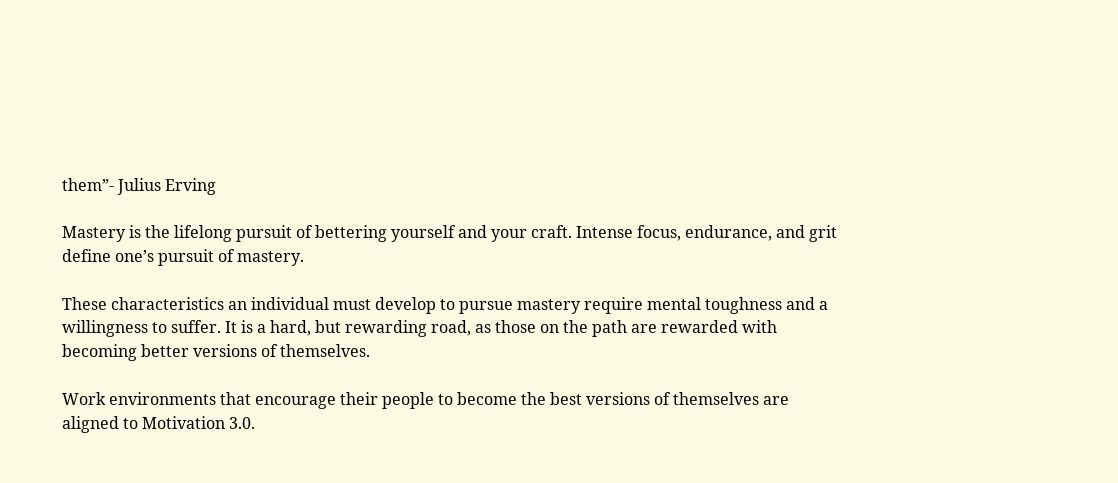them”- Julius Erving

Mastery is the lifelong pursuit of bettering yourself and your craft. Intense focus, endurance, and grit define one’s pursuit of mastery.

These characteristics an individual must develop to pursue mastery require mental toughness and a willingness to suffer. It is a hard, but rewarding road, as those on the path are rewarded with becoming better versions of themselves.

Work environments that encourage their people to become the best versions of themselves are aligned to Motivation 3.0.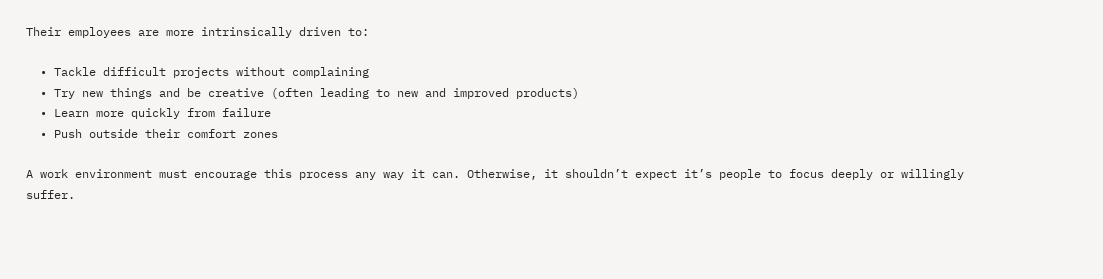Their employees are more intrinsically driven to:

  • Tackle difficult projects without complaining
  • Try new things and be creative (often leading to new and improved products)
  • Learn more quickly from failure
  • Push outside their comfort zones

A work environment must encourage this process any way it can. Otherwise, it shouldn’t expect it’s people to focus deeply or willingly suffer.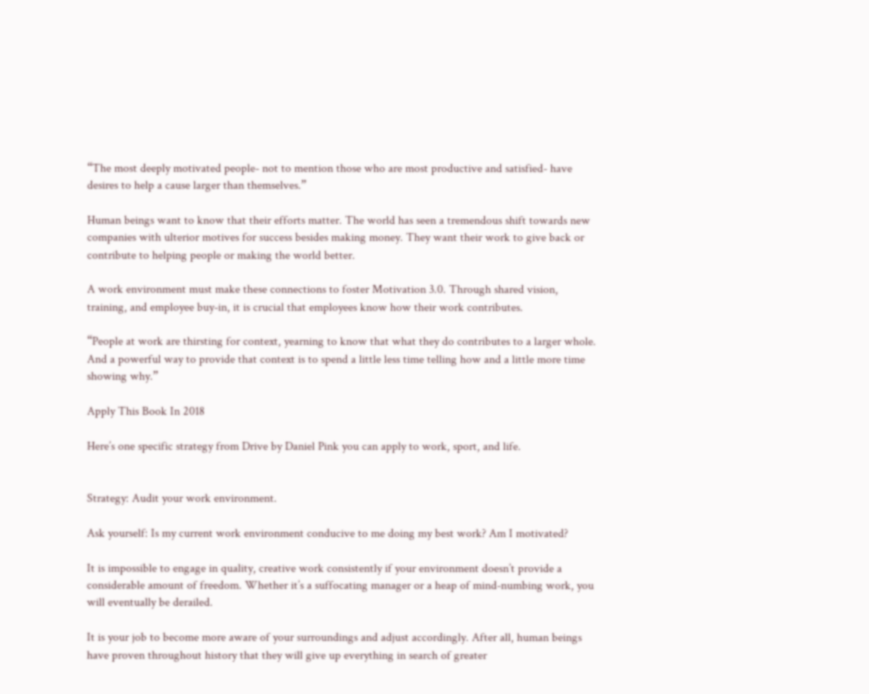“The most deeply motivated people- not to mention those who are most productive and satisfied- have desires to help a cause larger than themselves.”

Human beings want to know that their efforts matter. The world has seen a tremendous shift towards new companies with ulterior motives for success besides making money. They want their work to give back or contribute to helping people or making the world better.

A work environment must make these connections to foster Motivation 3.0. Through shared vision, training, and employee buy-in, it is crucial that employees know how their work contributes.

“People at work are thirsting for context, yearning to know that what they do contributes to a larger whole. And a powerful way to provide that context is to spend a little less time telling how and a little more time showing why.”

Apply This Book In 2018

Here’s one specific strategy from Drive by Daniel Pink you can apply to work, sport, and life.


Strategy: Audit your work environment.

Ask yourself: Is my current work environment conducive to me doing my best work? Am I motivated?

It is impossible to engage in quality, creative work consistently if your environment doesn’t provide a considerable amount of freedom. Whether it’s a suffocating manager or a heap of mind-numbing work, you will eventually be derailed.

It is your job to become more aware of your surroundings and adjust accordingly. After all, human beings have proven throughout history that they will give up everything in search of greater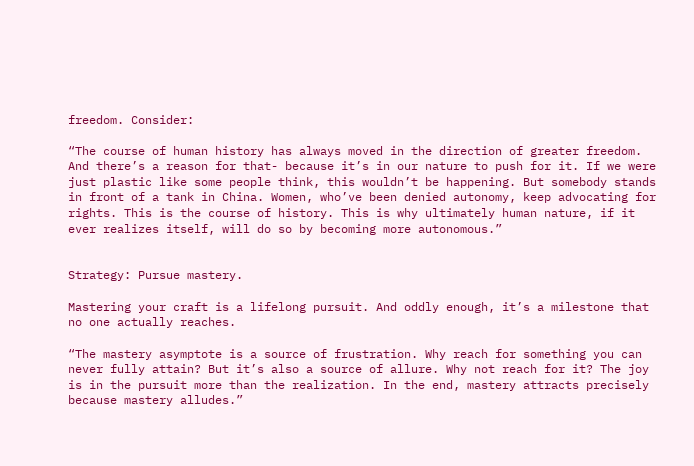freedom. Consider:

“The course of human history has always moved in the direction of greater freedom. And there’s a reason for that- because it’s in our nature to push for it. If we were just plastic like some people think, this wouldn’t be happening. But somebody stands in front of a tank in China. Women, who’ve been denied autonomy, keep advocating for rights. This is the course of history. This is why ultimately human nature, if it ever realizes itself, will do so by becoming more autonomous.”


Strategy: Pursue mastery.

Mastering your craft is a lifelong pursuit. And oddly enough, it’s a milestone that no one actually reaches.

“The mastery asymptote is a source of frustration. Why reach for something you can never fully attain? But it’s also a source of allure. Why not reach for it? The joy is in the pursuit more than the realization. In the end, mastery attracts precisely because mastery alludes.”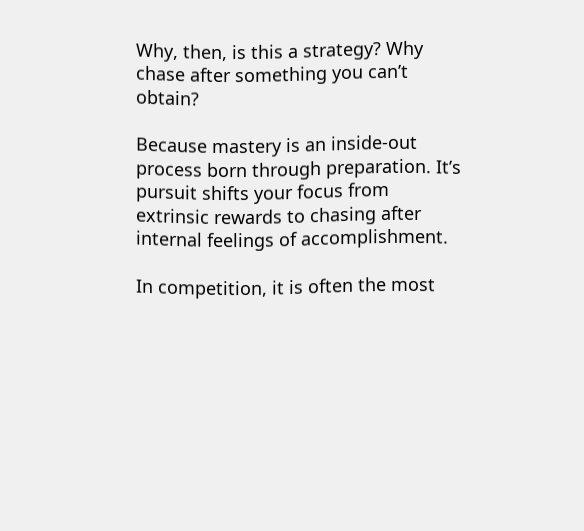Why, then, is this a strategy? Why chase after something you can’t obtain?

Because mastery is an inside-out process born through preparation. It’s pursuit shifts your focus from extrinsic rewards to chasing after internal feelings of accomplishment.

In competition, it is often the most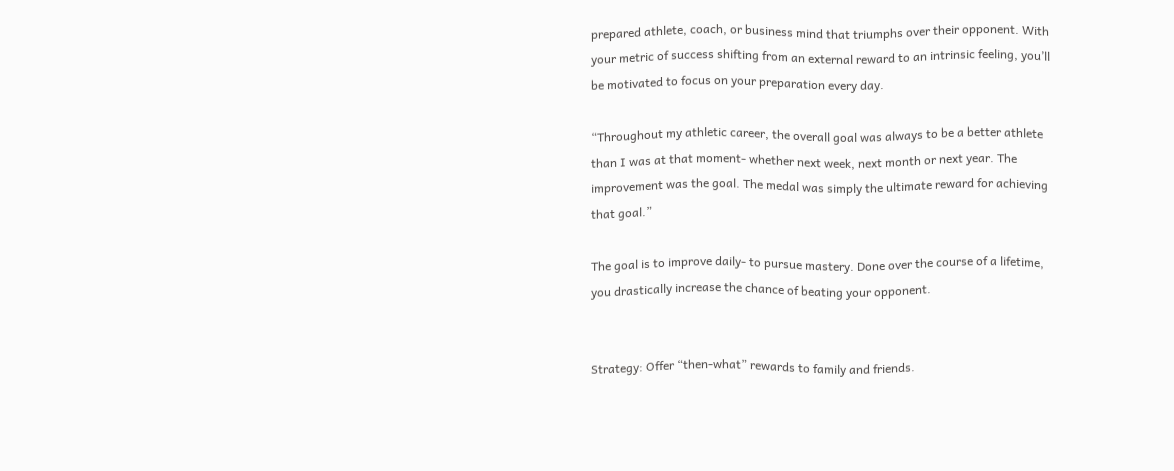prepared athlete, coach, or business mind that triumphs over their opponent. With your metric of success shifting from an external reward to an intrinsic feeling, you’ll be motivated to focus on your preparation every day.

“Throughout my athletic career, the overall goal was always to be a better athlete than I was at that moment- whether next week, next month or next year. The improvement was the goal. The medal was simply the ultimate reward for achieving that goal.”

The goal is to improve daily- to pursue mastery. Done over the course of a lifetime, you drastically increase the chance of beating your opponent.


Strategy: Offer “then-what” rewards to family and friends.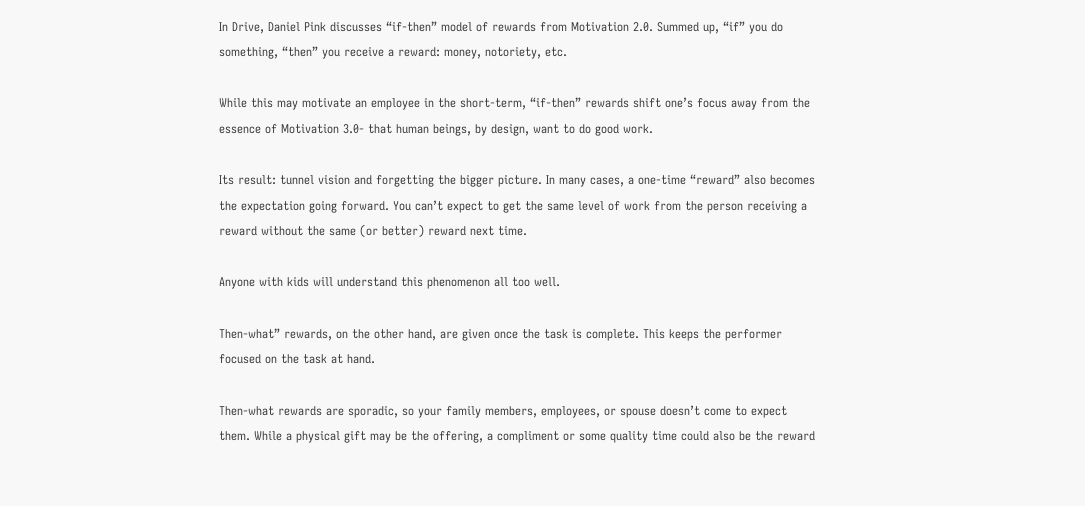In Drive, Daniel Pink discusses “if-then” model of rewards from Motivation 2.0. Summed up, “if” you do something, “then” you receive a reward: money, notoriety, etc.

While this may motivate an employee in the short-term, “if-then” rewards shift one’s focus away from the essence of Motivation 3.0- that human beings, by design, want to do good work.

Its result: tunnel vision and forgetting the bigger picture. In many cases, a one-time “reward” also becomes the expectation going forward. You can’t expect to get the same level of work from the person receiving a reward without the same (or better) reward next time.

Anyone with kids will understand this phenomenon all too well.

Then-what” rewards, on the other hand, are given once the task is complete. This keeps the performer focused on the task at hand.

Then-what rewards are sporadic, so your family members, employees, or spouse doesn’t come to expect them. While a physical gift may be the offering, a compliment or some quality time could also be the reward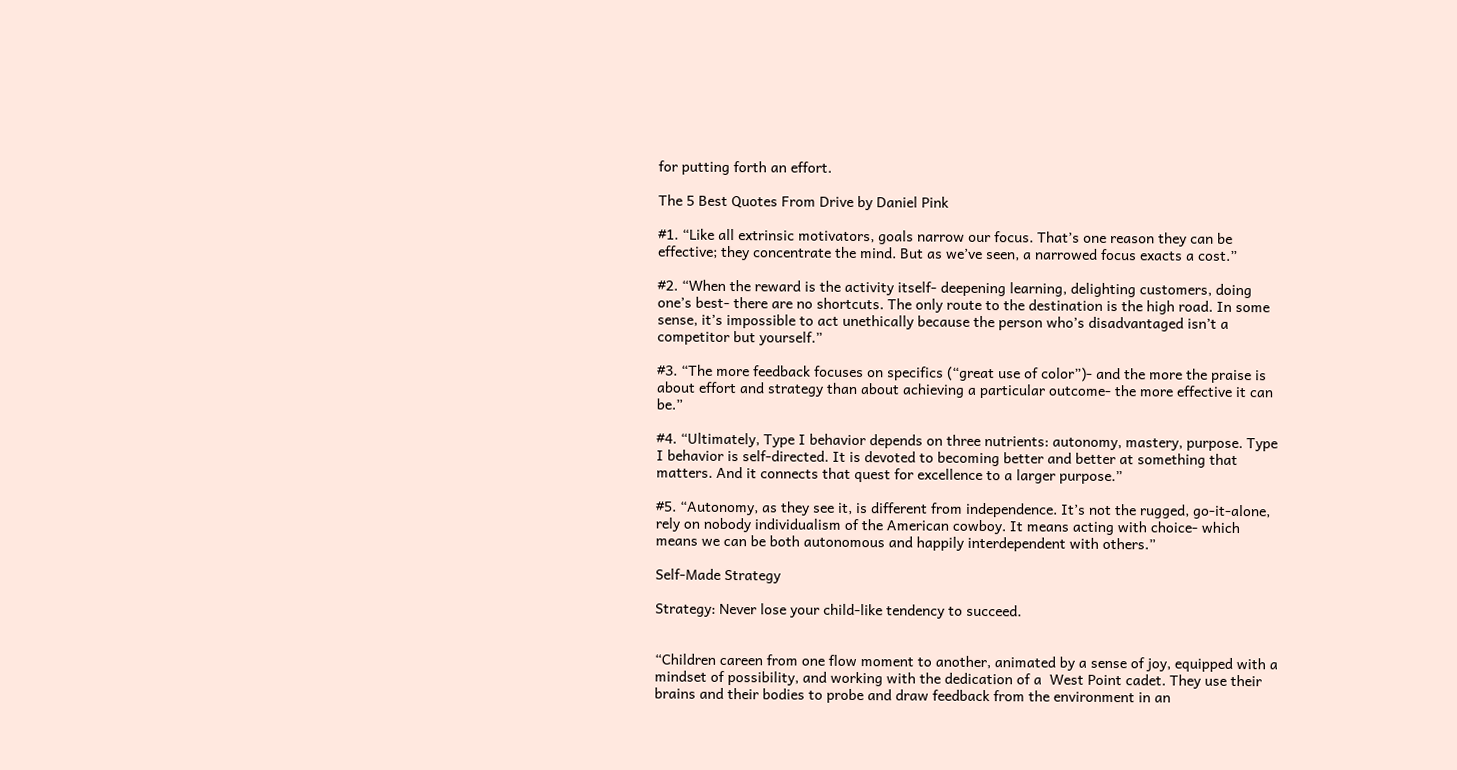for putting forth an effort.

The 5 Best Quotes From Drive by Daniel Pink

#1. “Like all extrinsic motivators, goals narrow our focus. That’s one reason they can be effective; they concentrate the mind. But as we’ve seen, a narrowed focus exacts a cost.”

#2. “When the reward is the activity itself- deepening learning, delighting customers, doing one’s best- there are no shortcuts. The only route to the destination is the high road. In some sense, it’s impossible to act unethically because the person who’s disadvantaged isn’t a competitor but yourself.”

#3. “The more feedback focuses on specifics (“great use of color”)- and the more the praise is about effort and strategy than about achieving a particular outcome- the more effective it can be.”

#4. “Ultimately, Type I behavior depends on three nutrients: autonomy, mastery, purpose. Type I behavior is self-directed. It is devoted to becoming better and better at something that matters. And it connects that quest for excellence to a larger purpose.”

#5. “Autonomy, as they see it, is different from independence. It’s not the rugged, go-it-alone, rely on nobody individualism of the American cowboy. It means acting with choice- which means we can be both autonomous and happily interdependent with others.”

Self-Made Strategy

Strategy: Never lose your child-like tendency to succeed.


“Children careen from one flow moment to another, animated by a sense of joy, equipped with a mindset of possibility, and working with the dedication of a  West Point cadet. They use their brains and their bodies to probe and draw feedback from the environment in an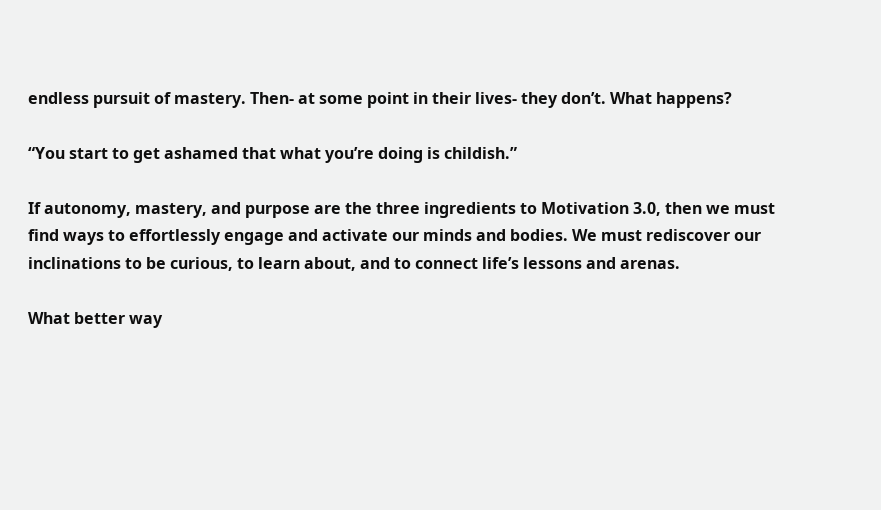endless pursuit of mastery. Then- at some point in their lives- they don’t. What happens?

“You start to get ashamed that what you’re doing is childish.”

If autonomy, mastery, and purpose are the three ingredients to Motivation 3.0, then we must find ways to effortlessly engage and activate our minds and bodies. We must rediscover our inclinations to be curious, to learn about, and to connect life’s lessons and arenas.

What better way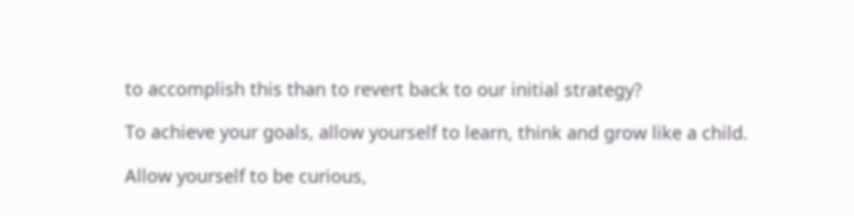to accomplish this than to revert back to our initial strategy?

To achieve your goals, allow yourself to learn, think and grow like a child.

Allow yourself to be curious,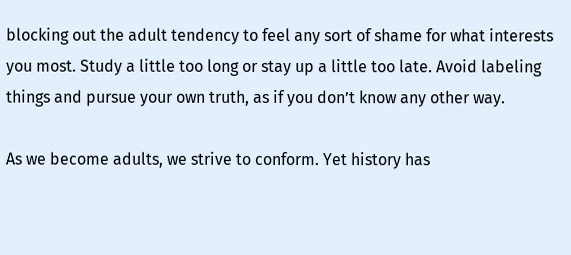blocking out the adult tendency to feel any sort of shame for what interests you most. Study a little too long or stay up a little too late. Avoid labeling things and pursue your own truth, as if you don’t know any other way.

As we become adults, we strive to conform. Yet history has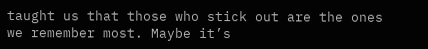taught us that those who stick out are the ones we remember most. Maybe it’s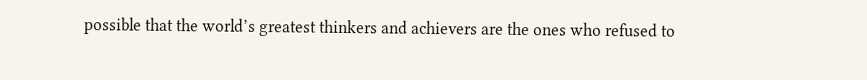possible that the world’s greatest thinkers and achievers are the ones who refused to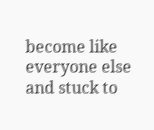become like everyone else and stuck to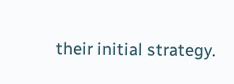their initial strategy.